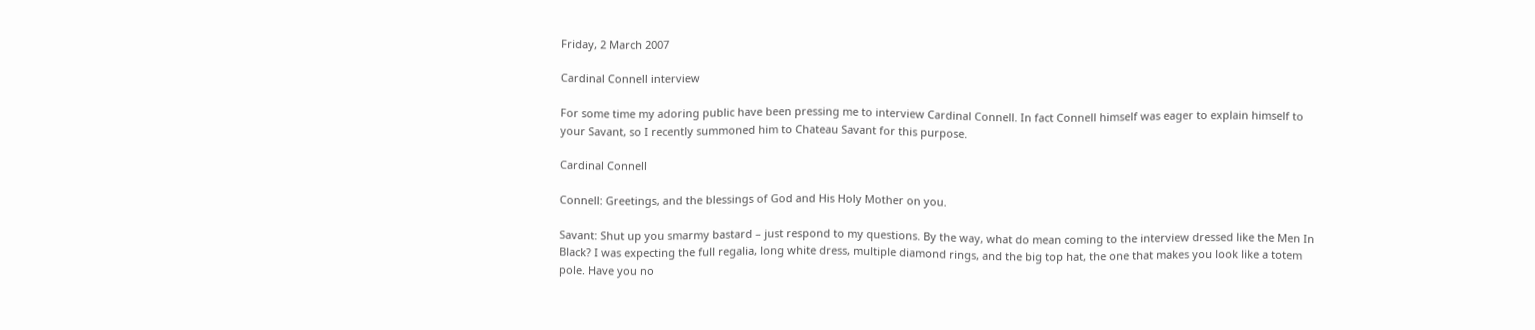Friday, 2 March 2007

Cardinal Connell interview

For some time my adoring public have been pressing me to interview Cardinal Connell. In fact Connell himself was eager to explain himself to your Savant, so I recently summoned him to Chateau Savant for this purpose.

Cardinal Connell

Connell: Greetings, and the blessings of God and His Holy Mother on you.

Savant: Shut up you smarmy bastard – just respond to my questions. By the way, what do mean coming to the interview dressed like the Men In Black? I was expecting the full regalia, long white dress, multiple diamond rings, and the big top hat, the one that makes you look like a totem pole. Have you no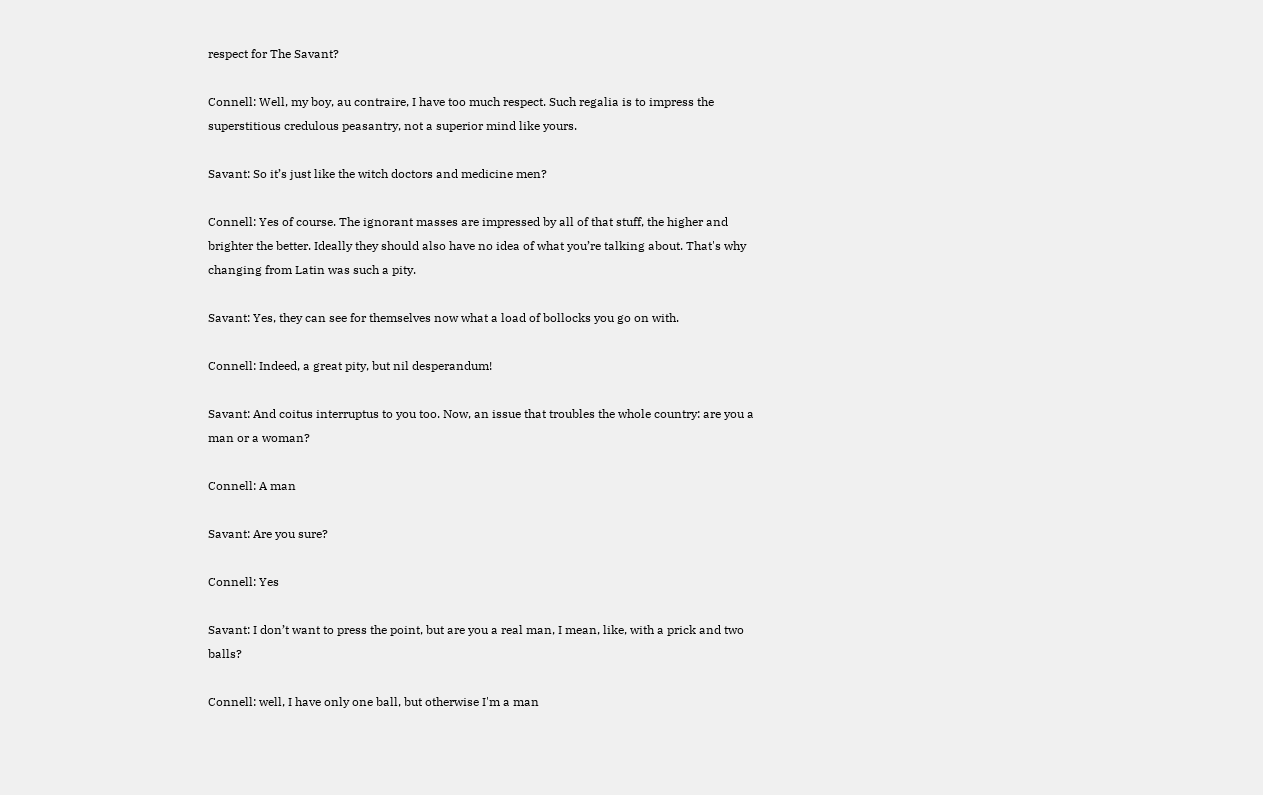respect for The Savant?

Connell: Well, my boy, au contraire, I have too much respect. Such regalia is to impress the superstitious credulous peasantry, not a superior mind like yours.

Savant: So it’s just like the witch doctors and medicine men?

Connell: Yes of course. The ignorant masses are impressed by all of that stuff, the higher and brighter the better. Ideally they should also have no idea of what you’re talking about. That's why changing from Latin was such a pity.

Savant: Yes, they can see for themselves now what a load of bollocks you go on with.

Connell: Indeed, a great pity, but nil desperandum!

Savant: And coitus interruptus to you too. Now, an issue that troubles the whole country: are you a man or a woman?

Connell: A man

Savant: Are you sure?

Connell: Yes

Savant: I don’t want to press the point, but are you a real man, I mean, like, with a prick and two balls?

Connell: well, I have only one ball, but otherwise I'm a man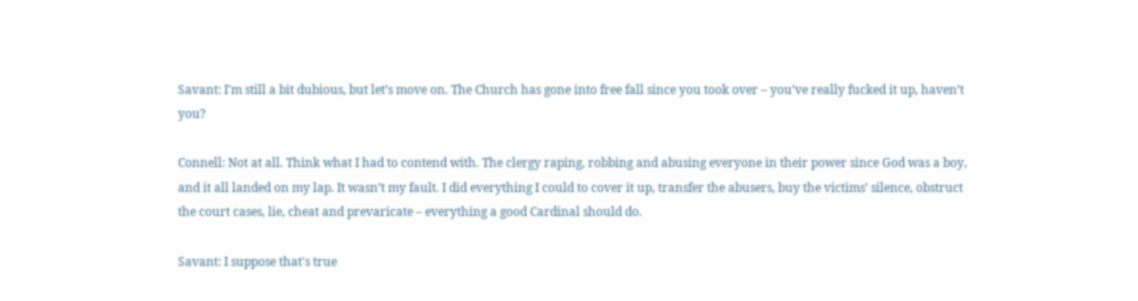Savant: I'm still a bit dubious, but let’s move on. The Church has gone into free fall since you took over – you’ve really fucked it up, haven’t you?

Connell: Not at all. Think what I had to contend with. The clergy raping, robbing and abusing everyone in their power since God was a boy, and it all landed on my lap. It wasn’t my fault. I did everything I could to cover it up, transfer the abusers, buy the victims’ silence, obstruct the court cases, lie, cheat and prevaricate – everything a good Cardinal should do.

Savant: I suppose that's true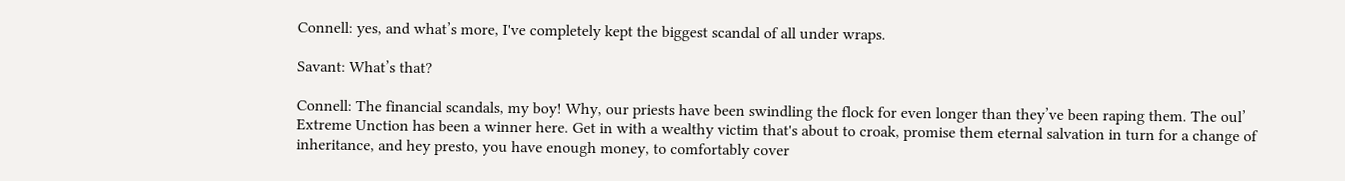Connell: yes, and what’s more, I've completely kept the biggest scandal of all under wraps.

Savant: What’s that?

Connell: The financial scandals, my boy! Why, our priests have been swindling the flock for even longer than they’ve been raping them. The oul’ Extreme Unction has been a winner here. Get in with a wealthy victim that's about to croak, promise them eternal salvation in turn for a change of inheritance, and hey presto, you have enough money, to comfortably cover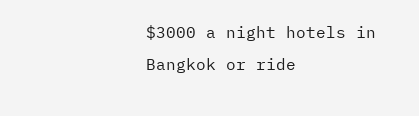$3000 a night hotels in Bangkok or ride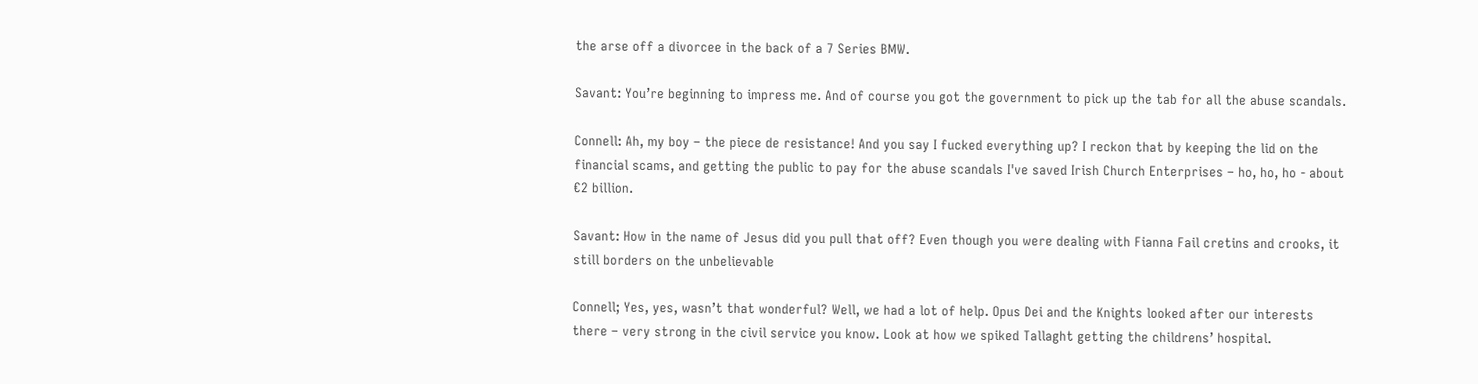the arse off a divorcee in the back of a 7 Series BMW.

Savant: You’re beginning to impress me. And of course you got the government to pick up the tab for all the abuse scandals.

Connell: Ah, my boy – the piece de resistance! And you say I fucked everything up? I reckon that by keeping the lid on the financial scams, and getting the public to pay for the abuse scandals I've saved Irish Church Enterprises – ho, ho, ho - about €2 billion.

Savant: How in the name of Jesus did you pull that off? Even though you were dealing with Fianna Fail cretins and crooks, it still borders on the unbelievable

Connell; Yes, yes, wasn’t that wonderful? Well, we had a lot of help. Opus Dei and the Knights looked after our interests there – very strong in the civil service you know. Look at how we spiked Tallaght getting the childrens’ hospital.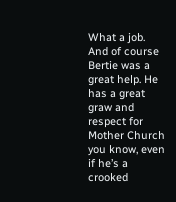What a job. And of course Bertie was a great help. He has a great graw and respect for Mother Church you know, even if he’s a crooked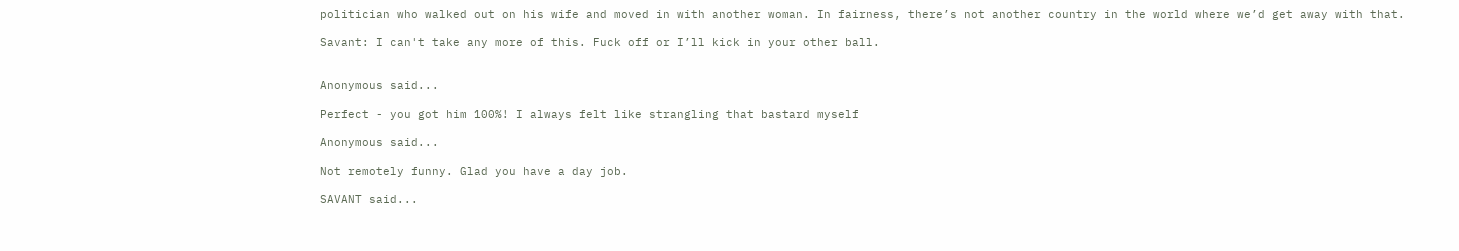politician who walked out on his wife and moved in with another woman. In fairness, there’s not another country in the world where we’d get away with that.

Savant: I can't take any more of this. Fuck off or I’ll kick in your other ball.


Anonymous said...

Perfect - you got him 100%! I always felt like strangling that bastard myself

Anonymous said...

Not remotely funny. Glad you have a day job.

SAVANT said...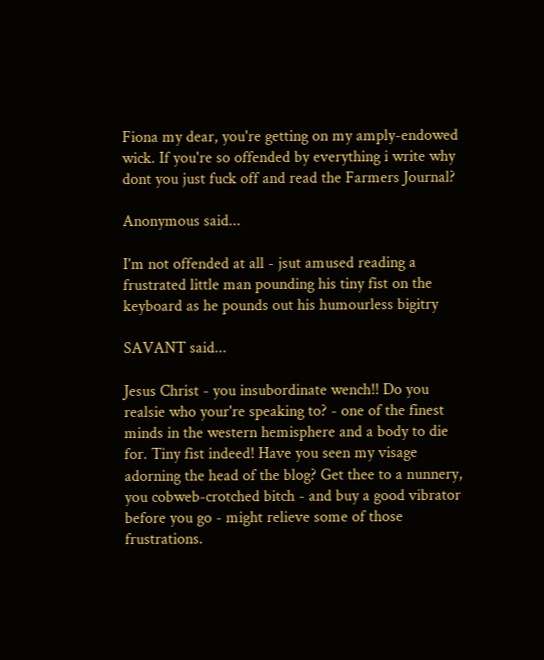Fiona my dear, you're getting on my amply-endowed wick. If you're so offended by everything i write why dont you just fuck off and read the Farmers Journal?

Anonymous said...

I'm not offended at all - jsut amused reading a frustrated little man pounding his tiny fist on the keyboard as he pounds out his humourless bigitry

SAVANT said...

Jesus Christ - you insubordinate wench!! Do you realsie who your're speaking to? - one of the finest minds in the western hemisphere and a body to die for. Tiny fist indeed! Have you seen my visage adorning the head of the blog? Get thee to a nunnery, you cobweb-crotched bitch - and buy a good vibrator before you go - might relieve some of those frustrations.